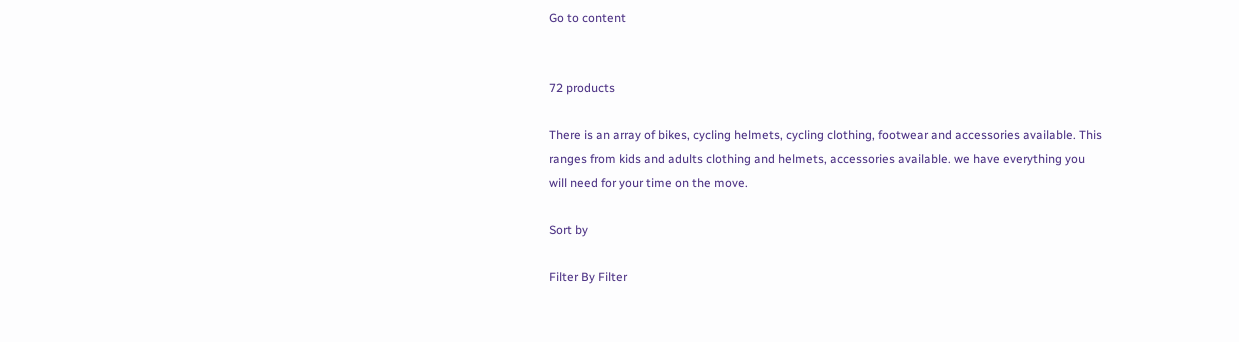Go to content


72 products

There is an array of bikes, cycling helmets, cycling clothing, footwear and accessories available. This ranges from kids and adults clothing and helmets, accessories available. we have everything you will need for your time on the move.

Sort by

Filter By Filter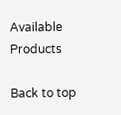Available Products

Back to top